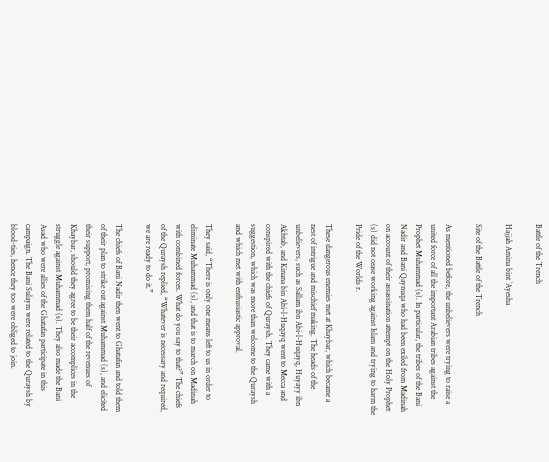Battle of the Trench

Hajjah Amina bint `Ayesha

Site of the Battle of the Trench

As mentioned before, the unbelievers were trying to raise a united force of all the important Arabian tribes against the Prophet Muhammad (s). In particular, the tribes of the Bani Nadir and Bani Qaynuqa who had been exiled from Madinah on account of their assassination attempt on the Holy Prophet (s) did not cease working against Islam and trying to harm the Pride of the Worlds r.

These dangerous enemies met at Khaybar, which became a nest of intrigue and mischief making. The heads of the unbelievers, such as Sallam ibn Abi-l-Huqayq, Huyayy ibn Akhtab, and Kinana bin Abi-l-Huqayq went to Mecca and conspired with the chiefs of Quraysh. They came with a suggestion, which was more than welcome to the Quraysh and which met with enthusiastic approval.

They said, “There is only one means left to us in order to eliminate Muhammad (s), and that is to march on Madinah with combined forces. What do you say to that?” The chiefs of the Quraysh replied, “Whatever is necessary and required, we are ready to do it.”

The chiefs of Bani Nadir then went to Ghatafan and told them of their plan to strike out against Muhammad (s), and elicited their support, promising them half of the revenues of Khaybar, should they agree to be their accomplices in the struggle against Muhammad (s). They also made the Bani Asad who were allies of the Ghatafan participate in this campaign. The Bani Sulaym were related to the Quraysh by blood-ties, hence they too were obliged to join.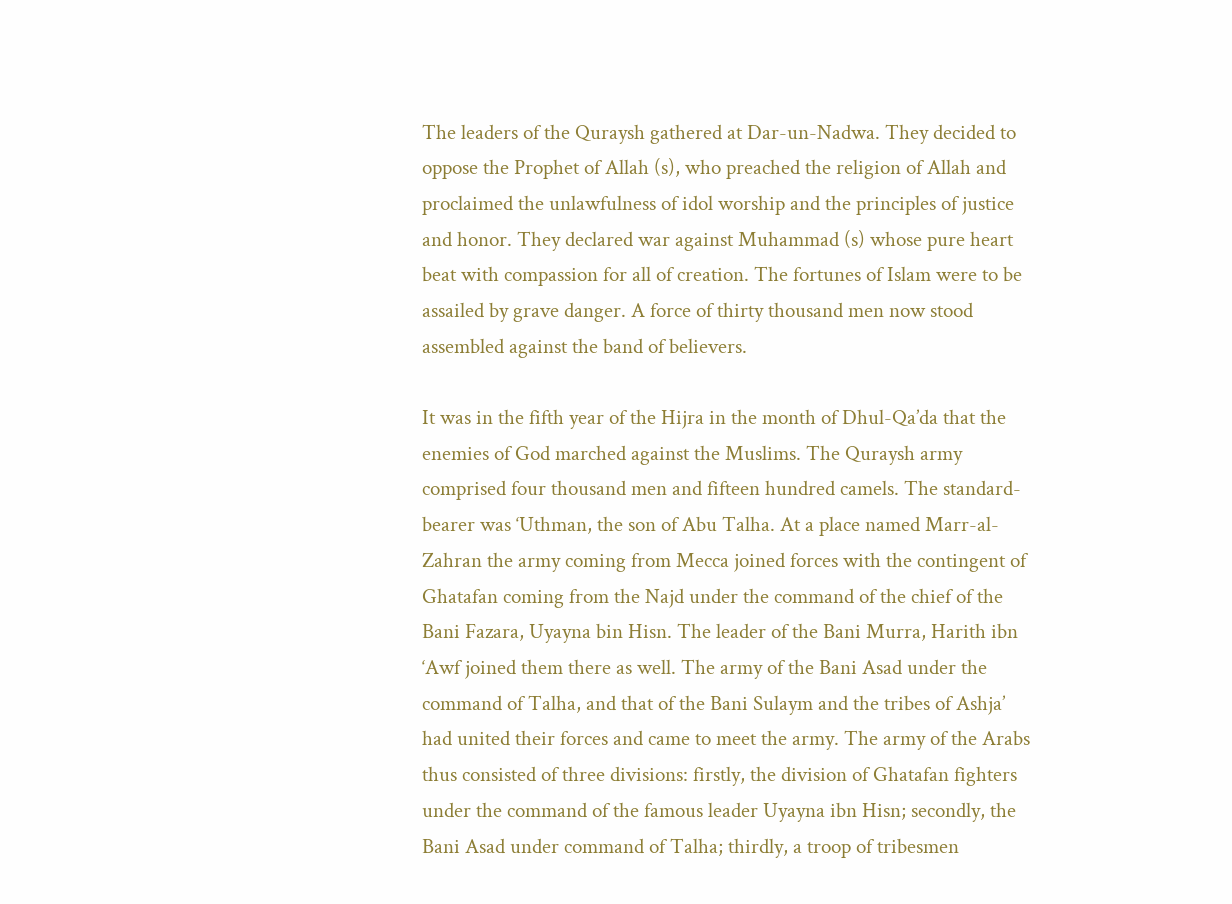The leaders of the Quraysh gathered at Dar-un-Nadwa. They decided to oppose the Prophet of Allah (s), who preached the religion of Allah and proclaimed the unlawfulness of idol worship and the principles of justice and honor. They declared war against Muhammad (s) whose pure heart beat with compassion for all of creation. The fortunes of Islam were to be assailed by grave danger. A force of thirty thousand men now stood assembled against the band of believers.

It was in the fifth year of the Hijra in the month of Dhul-Qa’da that the enemies of God marched against the Muslims. The Quraysh army comprised four thousand men and fifteen hundred camels. The standard-bearer was ‘Uthman, the son of Abu Talha. At a place named Marr-al-Zahran the army coming from Mecca joined forces with the contingent of Ghatafan coming from the Najd under the command of the chief of the Bani Fazara, Uyayna bin Hisn. The leader of the Bani Murra, Harith ibn ‘Awf joined them there as well. The army of the Bani Asad under the command of Talha, and that of the Bani Sulaym and the tribes of Ashja’ had united their forces and came to meet the army. The army of the Arabs thus consisted of three divisions: firstly, the division of Ghatafan fighters under the command of the famous leader Uyayna ibn Hisn; secondly, the Bani Asad under command of Talha; thirdly, a troop of tribesmen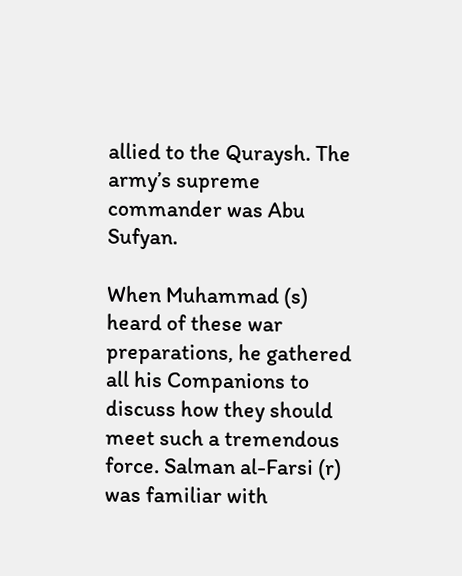allied to the Quraysh. The army’s supreme commander was Abu Sufyan.

When Muhammad (s) heard of these war preparations, he gathered all his Companions to discuss how they should meet such a tremendous force. Salman al-Farsi (r) was familiar with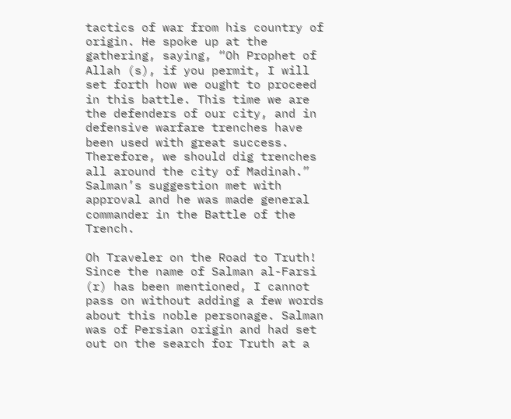tactics of war from his country of origin. He spoke up at the gathering, saying, “Oh Prophet of Allah (s), if you permit, I will set forth how we ought to proceed in this battle. This time we are the defenders of our city, and in defensive warfare trenches have been used with great success. Therefore, we should dig trenches all around the city of Madinah.” Salman’s suggestion met with approval and he was made general commander in the Battle of the Trench.

Oh Traveler on the Road to Truth! Since the name of Salman al-Farsi (r) has been mentioned, I cannot pass on without adding a few words about this noble personage. Salman was of Persian origin and had set out on the search for Truth at a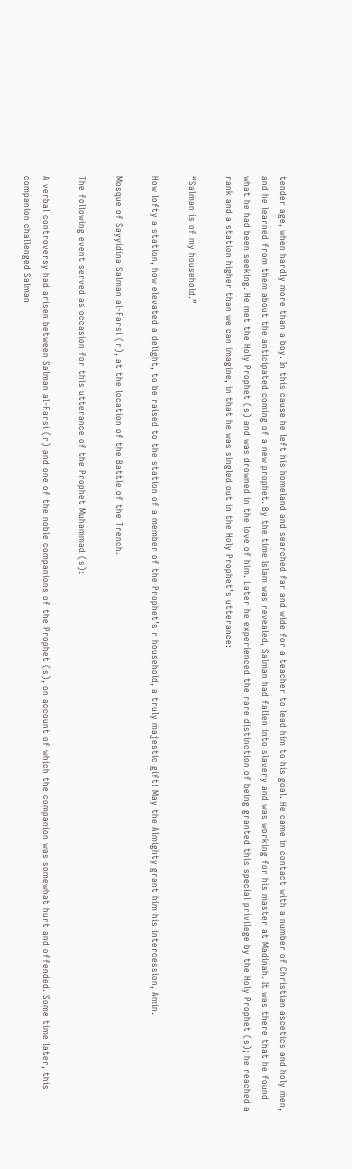tender age, when hardly more than a boy. In this cause he left his homeland and searched far and wide for a teacher to lead him to his goal. He came in contact with a number of Christian ascetics and holy men, and he learned from them about the anticipated coming of a new prophet. By the time Islam was revealed, Salman had fallen into slavery and was working for his master at Madinah. It was there that he found what he had been seeking. He met the Holy Prophet (s) and was drowned in the love of him. Later he experienced the rare distinction of being granted this special privilege by the Holy Prophet (s); he reached a rank and a station higher than we can imagine, in that he was singled out in the Holy Prophet’s utterance:

“Salman is of my household.”

How lofty a station, how elevated a delight, to be raised to the station of a member of the Prophet’s r household, a truly majestic gift! May the Almighty grant him his intercession, Amin.

Mosque of Sayyidina Salman al-Farsi (r), at the location of the Battle of the Trench.

The following event served as occasion for this utterance of the Prophet Muhammad (s):

A verbal controversy had arisen between Salman al-Farsi (r) and one of the noble companions of the Prophet (s), on account of which the companion was somewhat hurt and offended. Some time later, this companion challenged Salman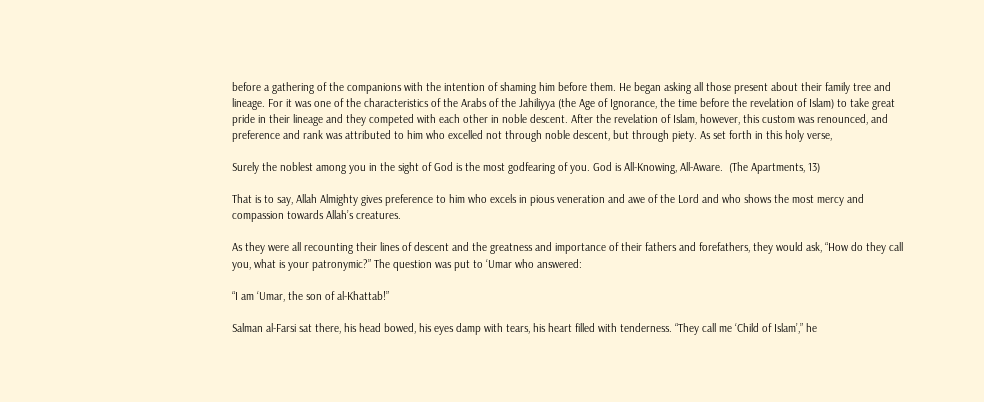before a gathering of the companions with the intention of shaming him before them. He began asking all those present about their family tree and lineage. For it was one of the characteristics of the Arabs of the Jahiliyya (the Age of Ignorance, the time before the revelation of Islam) to take great pride in their lineage and they competed with each other in noble descent. After the revelation of Islam, however, this custom was renounced, and preference and rank was attributed to him who excelled not through noble descent, but through piety. As set forth in this holy verse,

Surely the noblest among you in the sight of God is the most godfearing of you. God is All-Knowing, All-Aware.  (The Apartments, 13)

That is to say, Allah Almighty gives preference to him who excels in pious veneration and awe of the Lord and who shows the most mercy and compassion towards Allah’s creatures.

As they were all recounting their lines of descent and the greatness and importance of their fathers and forefathers, they would ask, “How do they call you, what is your patronymic?” The question was put to ‘Umar who answered:

“I am ‘Umar, the son of al-Khattab!”

Salman al-Farsi sat there, his head bowed, his eyes damp with tears, his heart filled with tenderness. “They call me ‘Child of Islam’,” he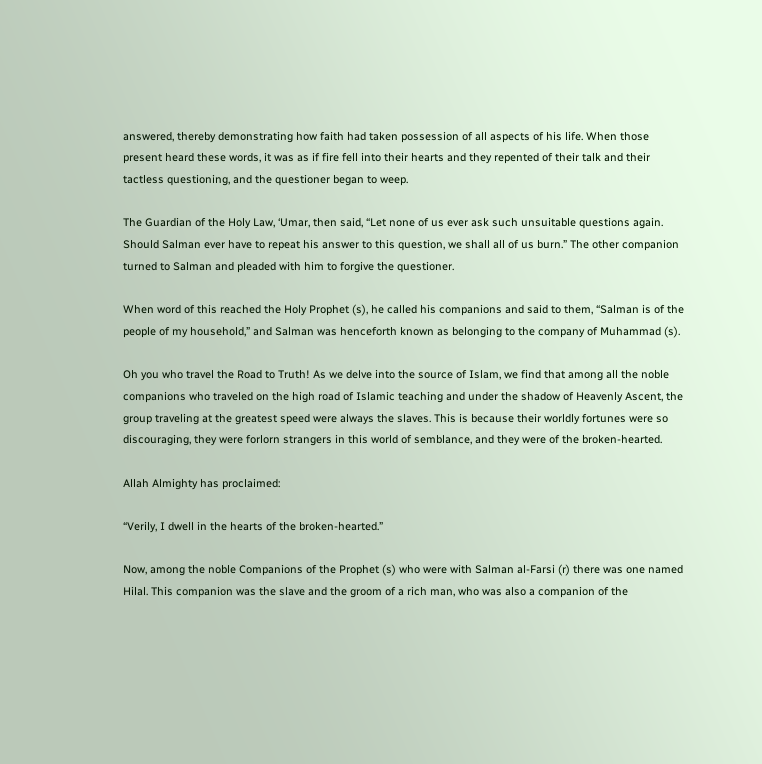answered, thereby demonstrating how faith had taken possession of all aspects of his life. When those present heard these words, it was as if fire fell into their hearts and they repented of their talk and their tactless questioning, and the questioner began to weep.

The Guardian of the Holy Law, ‘Umar, then said, “Let none of us ever ask such unsuitable questions again. Should Salman ever have to repeat his answer to this question, we shall all of us burn.” The other companion turned to Salman and pleaded with him to forgive the questioner.

When word of this reached the Holy Prophet (s), he called his companions and said to them, “Salman is of the people of my household,” and Salman was henceforth known as belonging to the company of Muhammad (s).

Oh you who travel the Road to Truth! As we delve into the source of Islam, we find that among all the noble companions who traveled on the high road of Islamic teaching and under the shadow of Heavenly Ascent, the group traveling at the greatest speed were always the slaves. This is because their worldly fortunes were so discouraging, they were forlorn strangers in this world of semblance, and they were of the broken-hearted.

Allah Almighty has proclaimed:

“Verily, I dwell in the hearts of the broken-hearted.”

Now, among the noble Companions of the Prophet (s) who were with Salman al-Farsi (r) there was one named Hilal. This companion was the slave and the groom of a rich man, who was also a companion of the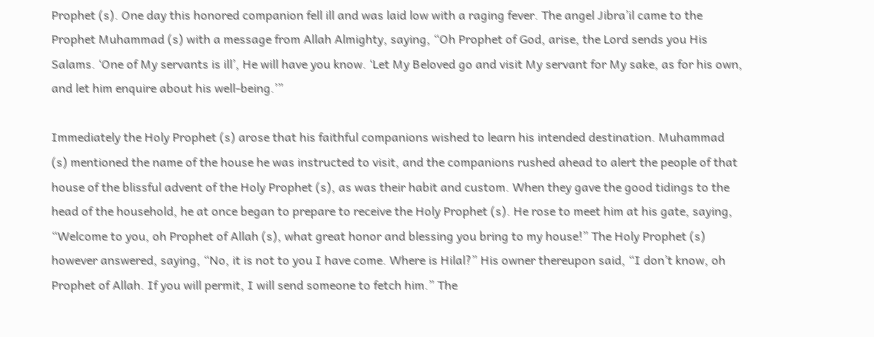Prophet (s). One day this honored companion fell ill and was laid low with a raging fever. The angel Jibra’il came to the Prophet Muhammad (s) with a message from Allah Almighty, saying, “Oh Prophet of God, arise, the Lord sends you His Salams. ‘One of My servants is ill’, He will have you know. ‘Let My Beloved go and visit My servant for My sake, as for his own, and let him enquire about his well-being.’”

Immediately the Holy Prophet (s) arose that his faithful companions wished to learn his intended destination. Muhammad (s) mentioned the name of the house he was instructed to visit, and the companions rushed ahead to alert the people of that house of the blissful advent of the Holy Prophet (s), as was their habit and custom. When they gave the good tidings to the head of the household, he at once began to prepare to receive the Holy Prophet (s). He rose to meet him at his gate, saying, “Welcome to you, oh Prophet of Allah (s), what great honor and blessing you bring to my house!” The Holy Prophet (s) however answered, saying, “No, it is not to you I have come. Where is Hilal?” His owner thereupon said, “I don’t know, oh Prophet of Allah. If you will permit, I will send someone to fetch him.” The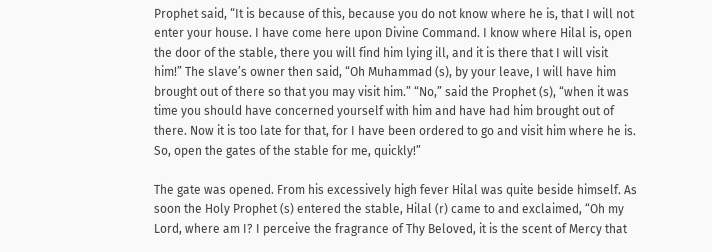Prophet said, “It is because of this, because you do not know where he is, that I will not enter your house. I have come here upon Divine Command. I know where Hilal is, open the door of the stable, there you will find him lying ill, and it is there that I will visit him!” The slave’s owner then said, “Oh Muhammad (s), by your leave, I will have him brought out of there so that you may visit him.” “No,” said the Prophet (s), “when it was time you should have concerned yourself with him and have had him brought out of there. Now it is too late for that, for I have been ordered to go and visit him where he is. So, open the gates of the stable for me, quickly!”

The gate was opened. From his excessively high fever Hilal was quite beside himself. As soon the Holy Prophet (s) entered the stable, Hilal (r) came to and exclaimed, “Oh my Lord, where am I? I perceive the fragrance of Thy Beloved, it is the scent of Mercy that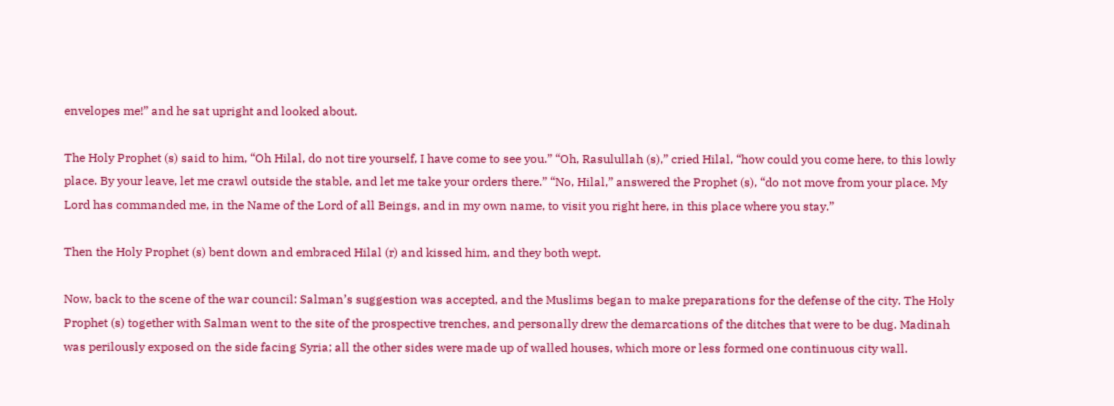envelopes me!” and he sat upright and looked about.

The Holy Prophet (s) said to him, “Oh Hilal, do not tire yourself, I have come to see you.” “Oh, Rasulullah (s),” cried Hilal, “how could you come here, to this lowly place. By your leave, let me crawl outside the stable, and let me take your orders there.” “No, Hilal,” answered the Prophet (s), “do not move from your place. My Lord has commanded me, in the Name of the Lord of all Beings, and in my own name, to visit you right here, in this place where you stay.”

Then the Holy Prophet (s) bent down and embraced Hilal (r) and kissed him, and they both wept.

Now, back to the scene of the war council: Salman’s suggestion was accepted, and the Muslims began to make preparations for the defense of the city. The Holy Prophet (s) together with Salman went to the site of the prospective trenches, and personally drew the demarcations of the ditches that were to be dug. Madinah was perilously exposed on the side facing Syria; all the other sides were made up of walled houses, which more or less formed one continuous city wall.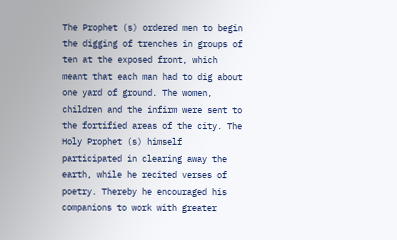The Prophet (s) ordered men to begin the digging of trenches in groups of ten at the exposed front, which meant that each man had to dig about one yard of ground. The women, children and the infirm were sent to the fortified areas of the city. The Holy Prophet (s) himself participated in clearing away the earth, while he recited verses of poetry. Thereby he encouraged his companions to work with greater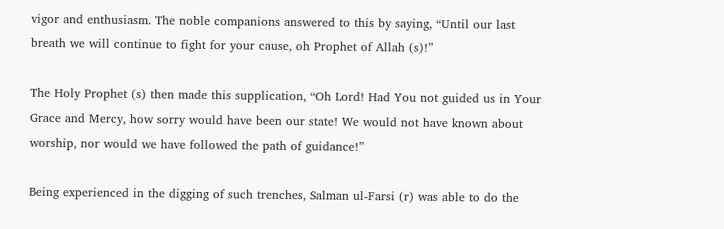vigor and enthusiasm. The noble companions answered to this by saying, “Until our last breath we will continue to fight for your cause, oh Prophet of Allah (s)!”

The Holy Prophet (s) then made this supplication, “Oh Lord! Had You not guided us in Your Grace and Mercy, how sorry would have been our state! We would not have known about worship, nor would we have followed the path of guidance!”

Being experienced in the digging of such trenches, Salman ul-Farsi (r) was able to do the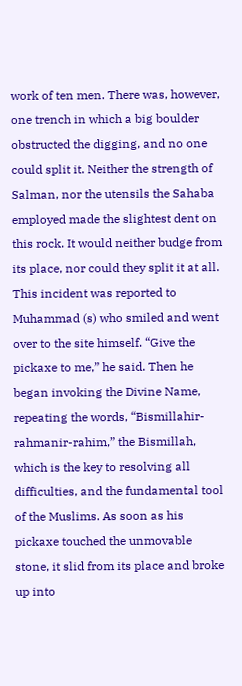work of ten men. There was, however, one trench in which a big boulder obstructed the digging, and no one could split it. Neither the strength of Salman, nor the utensils the Sahaba employed made the slightest dent on this rock. It would neither budge from its place, nor could they split it at all. This incident was reported to Muhammad (s) who smiled and went over to the site himself. “Give the pickaxe to me,” he said. Then he began invoking the Divine Name, repeating the words, “Bismillahir-rahmanir-rahim,” the Bismillah, which is the key to resolving all difficulties, and the fundamental tool of the Muslims. As soon as his pickaxe touched the unmovable stone, it slid from its place and broke up into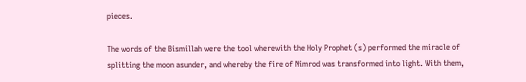pieces.

The words of the Bismillah were the tool wherewith the Holy Prophet (s) performed the miracle of splitting the moon asunder, and whereby the fire of Nimrod was transformed into light. With them,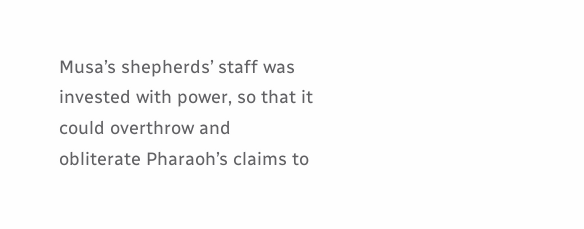Musa’s shepherds’ staff was invested with power, so that it could overthrow and obliterate Pharaoh’s claims to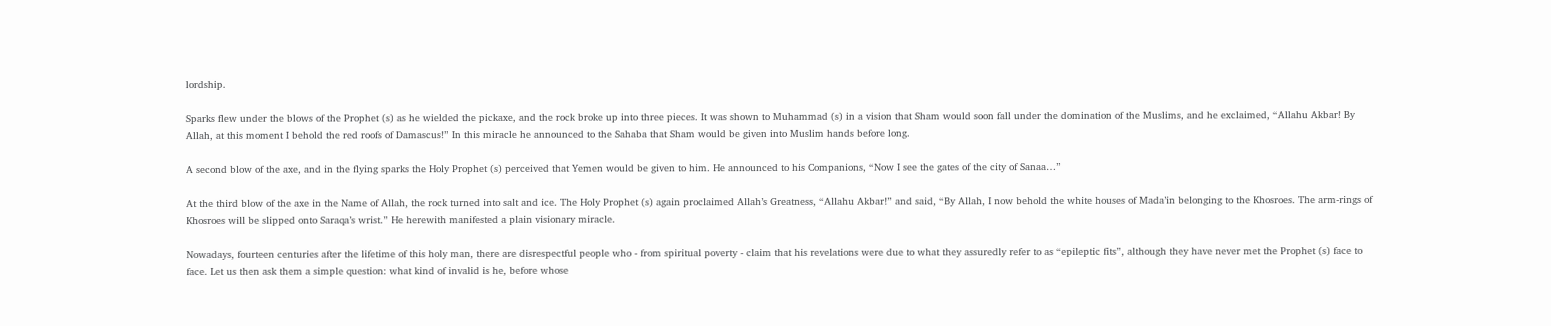lordship.

Sparks flew under the blows of the Prophet (s) as he wielded the pickaxe, and the rock broke up into three pieces. It was shown to Muhammad (s) in a vision that Sham would soon fall under the domination of the Muslims, and he exclaimed, “Allahu Akbar! By Allah, at this moment I behold the red roofs of Damascus!” In this miracle he announced to the Sahaba that Sham would be given into Muslim hands before long.

A second blow of the axe, and in the flying sparks the Holy Prophet (s) perceived that Yemen would be given to him. He announced to his Companions, “Now I see the gates of the city of Sanaa…”

At the third blow of the axe in the Name of Allah, the rock turned into salt and ice. The Holy Prophet (s) again proclaimed Allah’s Greatness, “Allahu Akbar!” and said, “By Allah, I now behold the white houses of Mada’in belonging to the Khosroes. The arm-rings of Khosroes will be slipped onto Saraqa’s wrist.” He herewith manifested a plain visionary miracle.

Nowadays, fourteen centuries after the lifetime of this holy man, there are disrespectful people who ‑ from spiritual poverty ‑ claim that his revelations were due to what they assuredly refer to as “epileptic fits”, although they have never met the Prophet (s) face to face. Let us then ask them a simple question: what kind of invalid is he, before whose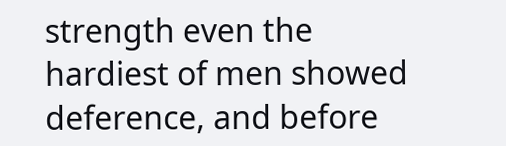strength even the hardiest of men showed deference, and before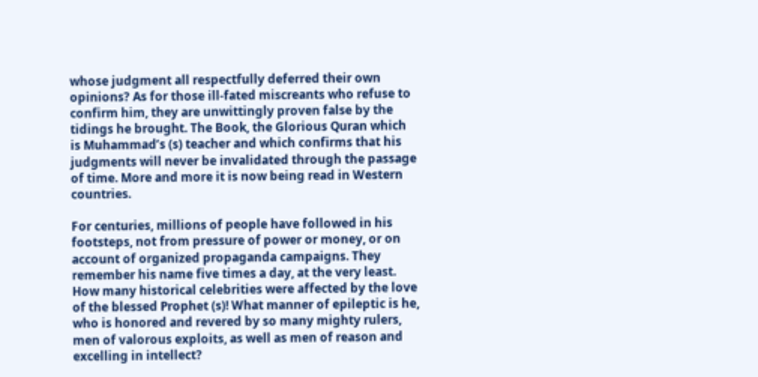whose judgment all respectfully deferred their own opinions? As for those ill-fated miscreants who refuse to confirm him, they are unwittingly proven false by the tidings he brought. The Book, the Glorious Quran which is Muhammad’s (s) teacher and which confirms that his judgments will never be invalidated through the passage of time. More and more it is now being read in Western countries.

For centuries, millions of people have followed in his footsteps, not from pressure of power or money, or on account of organized propaganda campaigns. They remember his name five times a day, at the very least. How many historical celebrities were affected by the love of the blessed Prophet (s)! What manner of epileptic is he, who is honored and revered by so many mighty rulers, men of valorous exploits, as well as men of reason and excelling in intellect?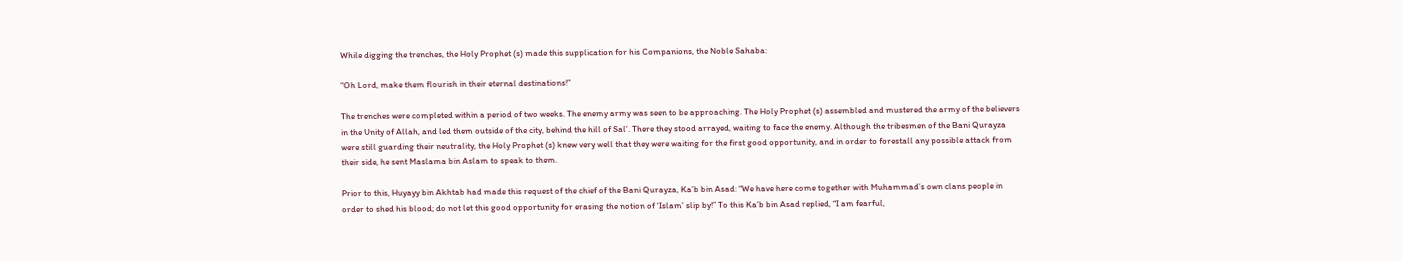While digging the trenches, the Holy Prophet (s) made this supplication for his Companions, the Noble Sahaba:

“Oh Lord, make them flourish in their eternal destinations!”

The trenches were completed within a period of two weeks. The enemy army was seen to be approaching. The Holy Prophet (s) assembled and mustered the army of the believers in the Unity of Allah, and led them outside of the city, behind the hill of Sal’. There they stood arrayed, waiting to face the enemy. Although the tribesmen of the Bani Qurayza were still guarding their neutrality, the Holy Prophet (s) knew very well that they were waiting for the first good opportunity, and in order to forestall any possible attack from their side, he sent Maslama bin Aslam to speak to them.

Prior to this, Huyayy bin Akhtab had made this request of the chief of the Bani Qurayza, Ka’b bin Asad: “We have here come together with Muhammad’s own clans people in order to shed his blood; do not let this good opportunity for erasing the notion of ‘Islam’ slip by!” To this Ka’b bin Asad replied, “I am fearful,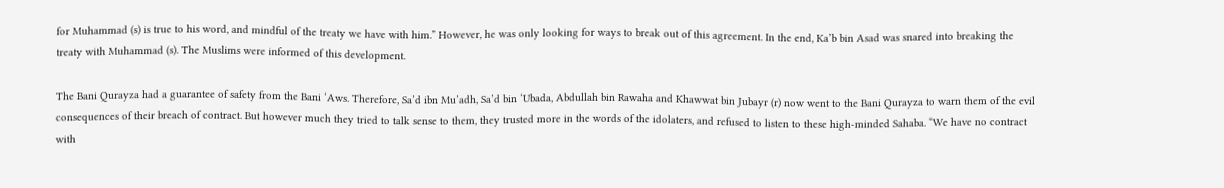for Muhammad (s) is true to his word, and mindful of the treaty we have with him.” However, he was only looking for ways to break out of this agreement. In the end, Ka’b bin Asad was snared into breaking the treaty with Muhammad (s). The Muslims were informed of this development.

The Bani Qurayza had a guarantee of safety from the Bani ‘Aws. Therefore, Sa’d ibn Mu’adh, Sa’d bin ‘Ubada, Abdullah bin Rawaha and Khawwat bin Jubayr (r) now went to the Bani Qurayza to warn them of the evil consequences of their breach of contract. But however much they tried to talk sense to them, they trusted more in the words of the idolaters, and refused to listen to these high-minded Sahaba. “We have no contract with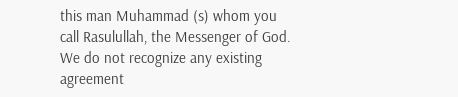this man Muhammad (s) whom you call Rasulullah, the Messenger of God. We do not recognize any existing agreement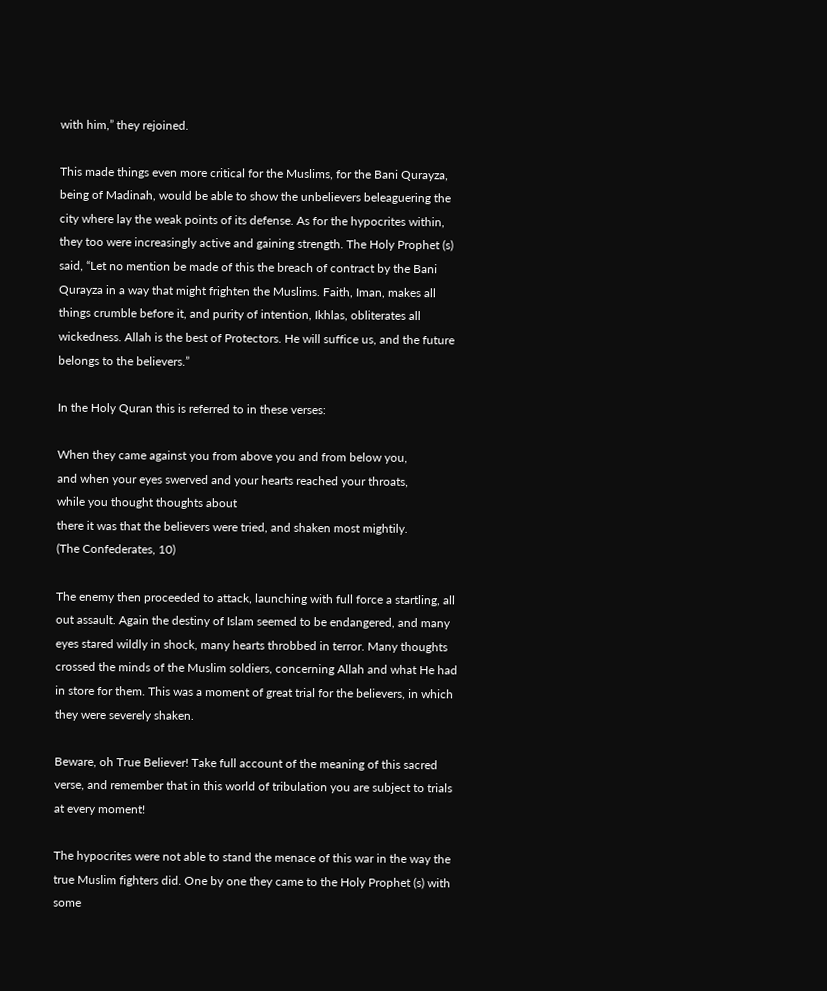with him,” they rejoined.

This made things even more critical for the Muslims, for the Bani Qurayza, being of Madinah, would be able to show the unbelievers beleaguering the city where lay the weak points of its defense. As for the hypocrites within, they too were increasingly active and gaining strength. The Holy Prophet (s) said, “Let no mention be made of this the breach of contract by the Bani Qurayza in a way that might frighten the Muslims. Faith, Iman, makes all things crumble before it, and purity of intention, Ikhlas, obliterates all wickedness. Allah is the best of Protectors. He will suffice us, and the future belongs to the believers.”

In the Holy Quran this is referred to in these verses:

When they came against you from above you and from below you,
and when your eyes swerved and your hearts reached your throats,
while you thought thoughts about
there it was that the believers were tried, and shaken most mightily.
(The Confederates, 10)

The enemy then proceeded to attack, launching with full force a startling, all out assault. Again the destiny of Islam seemed to be endangered, and many eyes stared wildly in shock, many hearts throbbed in terror. Many thoughts crossed the minds of the Muslim soldiers, concerning Allah and what He had in store for them. This was a moment of great trial for the believers, in which they were severely shaken.

Beware, oh True Believer! Take full account of the meaning of this sacred verse, and remember that in this world of tribulation you are subject to trials at every moment!

The hypocrites were not able to stand the menace of this war in the way the true Muslim fighters did. One by one they came to the Holy Prophet (s) with some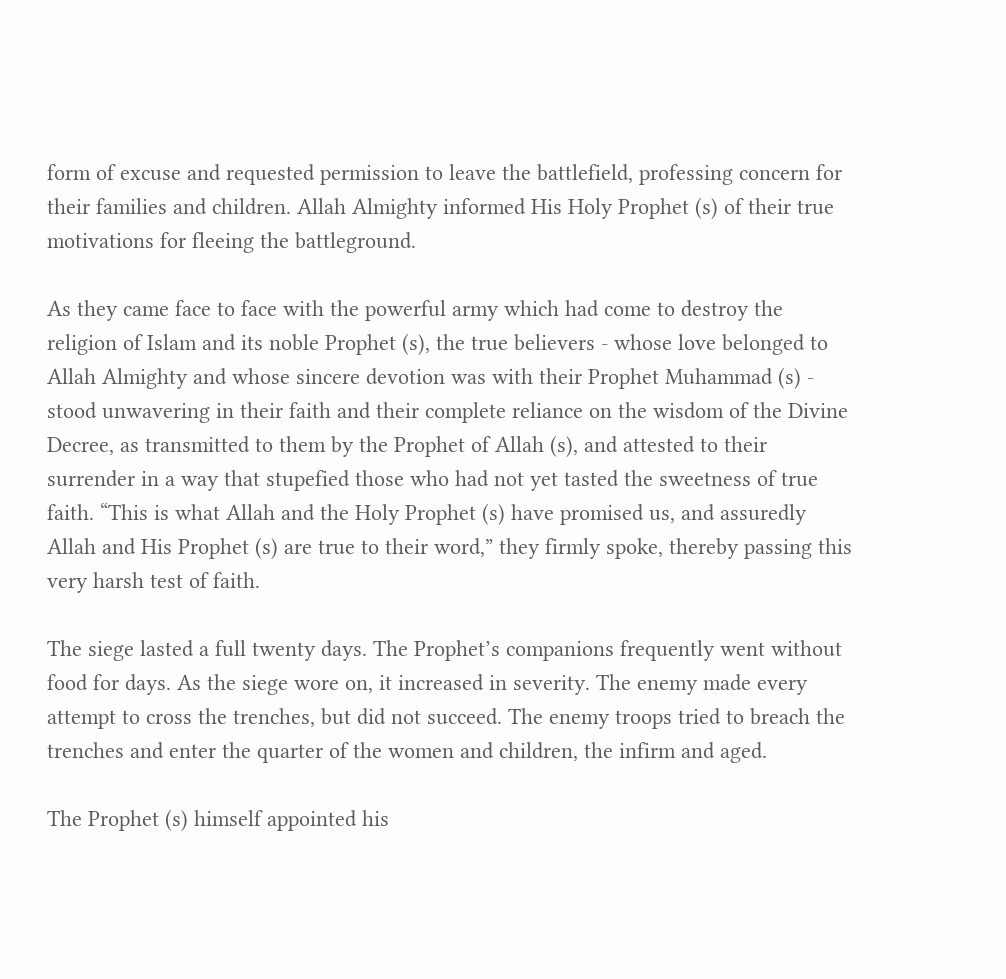form of excuse and requested permission to leave the battlefield, professing concern for their families and children. Allah Almighty informed His Holy Prophet (s) of their true motivations for fleeing the battleground.

As they came face to face with the powerful army which had come to destroy the religion of Islam and its noble Prophet (s), the true believers ‑ whose love belonged to Allah Almighty and whose sincere devotion was with their Prophet Muhammad (s) ‑ stood unwavering in their faith and their complete reliance on the wisdom of the Divine Decree, as transmitted to them by the Prophet of Allah (s), and attested to their surrender in a way that stupefied those who had not yet tasted the sweetness of true faith. “This is what Allah and the Holy Prophet (s) have promised us, and assuredly Allah and His Prophet (s) are true to their word,” they firmly spoke, thereby passing this very harsh test of faith.

The siege lasted a full twenty days. The Prophet’s companions frequently went without food for days. As the siege wore on, it increased in severity. The enemy made every attempt to cross the trenches, but did not succeed. The enemy troops tried to breach the trenches and enter the quarter of the women and children, the infirm and aged.

The Prophet (s) himself appointed his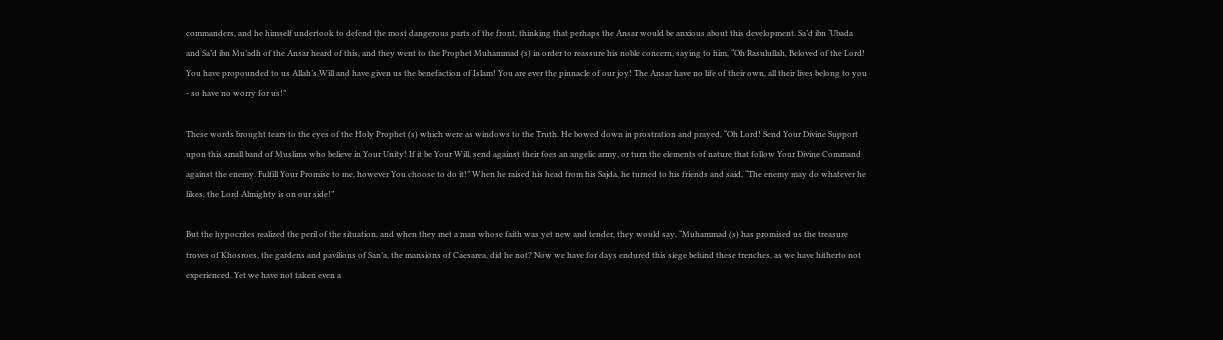commanders, and he himself undertook to defend the most dangerous parts of the front, thinking that perhaps the Ansar would be anxious about this development. Sa’d ibn ‘Ubada and Sa’d ibn Mu’adh of the Ansar heard of this, and they went to the Prophet Muhammad (s) in order to reassure his noble concern, saying to him, “Oh Rasulullah, Beloved of the Lord! You have propounded to us Allah’s Will and have given us the benefaction of Islam! You are ever the pinnacle of our joy! The Ansar have no life of their own, all their lives belong to you ‑ so have no worry for us!”

These words brought tears to the eyes of the Holy Prophet (s) which were as windows to the Truth. He bowed down in prostration and prayed, “Oh Lord! Send Your Divine Support upon this small band of Muslims who believe in Your Unity! If it be Your Will, send against their foes an angelic army, or turn the elements of nature that follow Your Divine Command against the enemy. Fulfill Your Promise to me, however You choose to do it!” When he raised his head from his Sajda, he turned to his friends and said, “The enemy may do whatever he likes, the Lord Almighty is on our side!”

But the hypocrites realized the peril of the situation, and when they met a man whose faith was yet new and tender, they would say, “Muhammad (s) has promised us the treasure troves of Khosroes, the gardens and pavilions of San’a, the mansions of Caesarea, did he not? Now we have for days endured this siege behind these trenches, as we have hitherto not experienced. Yet we have not taken even a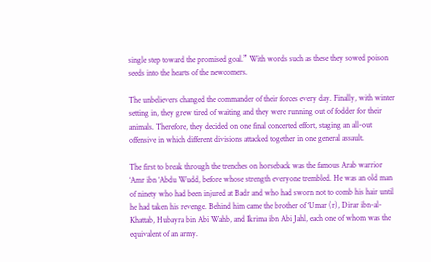single step toward the promised goal.” With words such as these they sowed poison seeds into the hearts of the newcomers.

The unbelievers changed the commander of their forces every day. Finally, with winter setting in, they grew tired of waiting and they were running out of fodder for their animals. Therefore, they decided on one final concerted effort, staging an all-out offensive in which different divisions attacked together in one general assault.

The first to break through the trenches on horseback was the famous Arab warrior ‘Amr ibn ‘Abdu Wudd, before whose strength everyone trembled. He was an old man of ninety who had been injured at Badr and who had sworn not to comb his hair until he had taken his revenge. Behind him came the brother of ‘Umar (r), Dirar ibn-al-Khattab, Hubayra bin Abi Wahb, and Ikrima ibn Abi Jahl, each one of whom was the equivalent of an army.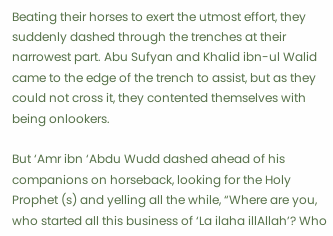Beating their horses to exert the utmost effort, they suddenly dashed through the trenches at their narrowest part. Abu Sufyan and Khalid ibn-ul Walid came to the edge of the trench to assist, but as they could not cross it, they contented themselves with being onlookers.

But ‘Amr ibn ‘Abdu Wudd dashed ahead of his companions on horseback, looking for the Holy Prophet (s) and yelling all the while, “Where are you, who started all this business of ‘La ilaha illAllah’? Who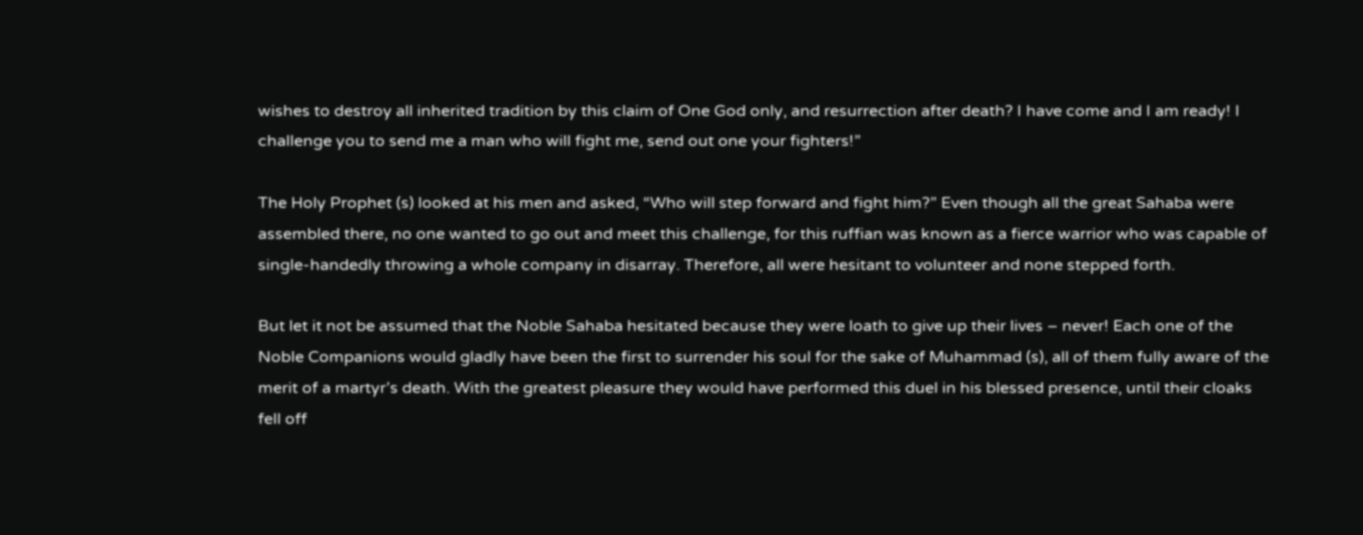wishes to destroy all inherited tradition by this claim of One God only, and resurrection after death? I have come and I am ready! I challenge you to send me a man who will fight me, send out one your fighters!”

The Holy Prophet (s) looked at his men and asked, “Who will step forward and fight him?” Even though all the great Sahaba were assembled there, no one wanted to go out and meet this challenge, for this ruffian was known as a fierce warrior who was capable of single-handedly throwing a whole company in disarray. Therefore, all were hesitant to volunteer and none stepped forth.

But let it not be assumed that the Noble Sahaba hesitated because they were loath to give up their lives – never! Each one of the Noble Companions would gladly have been the first to surrender his soul for the sake of Muhammad (s), all of them fully aware of the merit of a martyr’s death. With the greatest pleasure they would have performed this duel in his blessed presence, until their cloaks fell off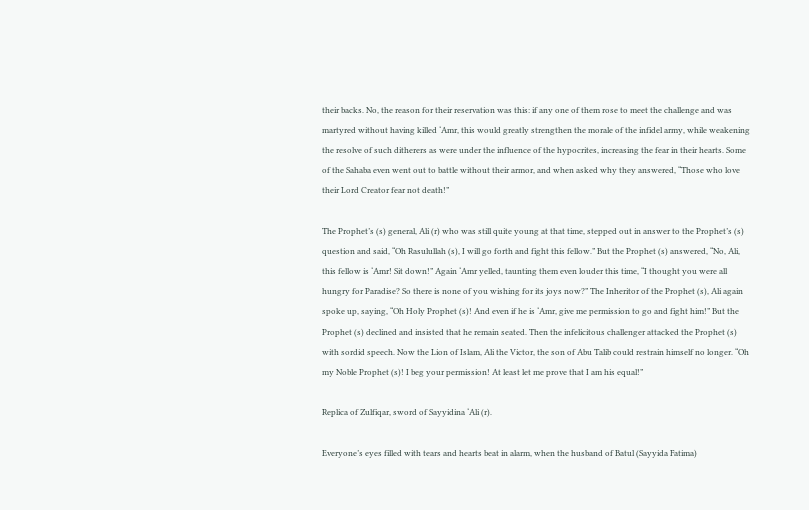their backs. No, the reason for their reservation was this: if any one of them rose to meet the challenge and was martyred without having killed ‘Amr, this would greatly strengthen the morale of the infidel army, while weakening the resolve of such ditherers as were under the influence of the hypocrites, increasing the fear in their hearts. Some of the Sahaba even went out to battle without their armor, and when asked why they answered, “Those who love their Lord Creator fear not death!”

The Prophet’s (s) general, Ali (r) who was still quite young at that time, stepped out in answer to the Prophet’s (s) question and said, “Oh Rasulullah (s), I will go forth and fight this fellow.” But the Prophet (s) answered, “No, Ali, this fellow is ‘Amr! Sit down!” Again ‘Amr yelled, taunting them even louder this time, “I thought you were all hungry for Paradise? So there is none of you wishing for its joys now?” The Inheritor of the Prophet (s), Ali again spoke up, saying, “Oh Holy Prophet (s)! And even if he is ‘Amr, give me permission to go and fight him!” But the Prophet (s) declined and insisted that he remain seated. Then the infelicitous challenger attacked the Prophet (s) with sordid speech. Now the Lion of Islam, Ali the Victor, the son of Abu Talib could restrain himself no longer. “Oh my Noble Prophet (s)! I beg your permission! At least let me prove that I am his equal!”

Replica of Zulfiqar, sword of Sayyidina ‘Ali (r).

Everyone’s eyes filled with tears and hearts beat in alarm, when the husband of Batul (Sayyida Fatima)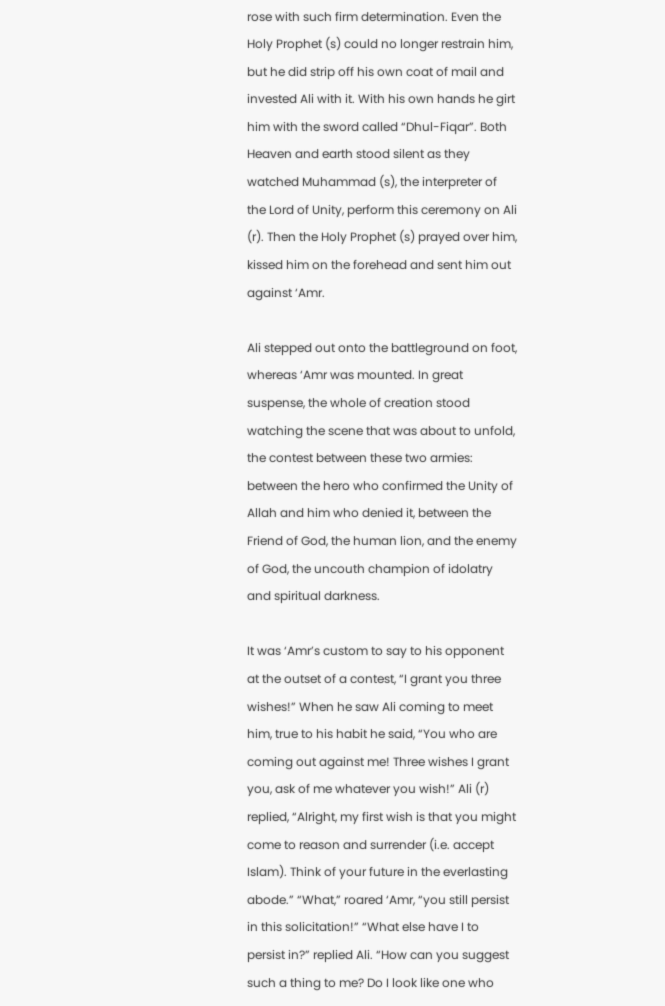rose with such firm determination. Even the Holy Prophet (s) could no longer restrain him, but he did strip off his own coat of mail and invested Ali with it. With his own hands he girt him with the sword called “Dhul-Fiqar”. Both Heaven and earth stood silent as they watched Muhammad (s), the interpreter of the Lord of Unity, perform this ceremony on Ali (r). Then the Holy Prophet (s) prayed over him, kissed him on the forehead and sent him out against ‘Amr.

Ali stepped out onto the battleground on foot, whereas ‘Amr was mounted. In great suspense, the whole of creation stood watching the scene that was about to unfold, the contest between these two armies: between the hero who confirmed the Unity of Allah and him who denied it, between the Friend of God, the human lion, and the enemy of God, the uncouth champion of idolatry and spiritual darkness.

It was ‘Amr’s custom to say to his opponent at the outset of a contest, “I grant you three wishes!” When he saw Ali coming to meet him, true to his habit he said, “You who are coming out against me! Three wishes I grant you, ask of me whatever you wish!” Ali (r) replied, “Alright, my first wish is that you might come to reason and surrender (i.e. accept Islam). Think of your future in the everlasting abode.” “What,” roared ‘Amr, “you still persist in this solicitation!” “What else have I to persist in?” replied Ali. “How can you suggest such a thing to me? Do I look like one who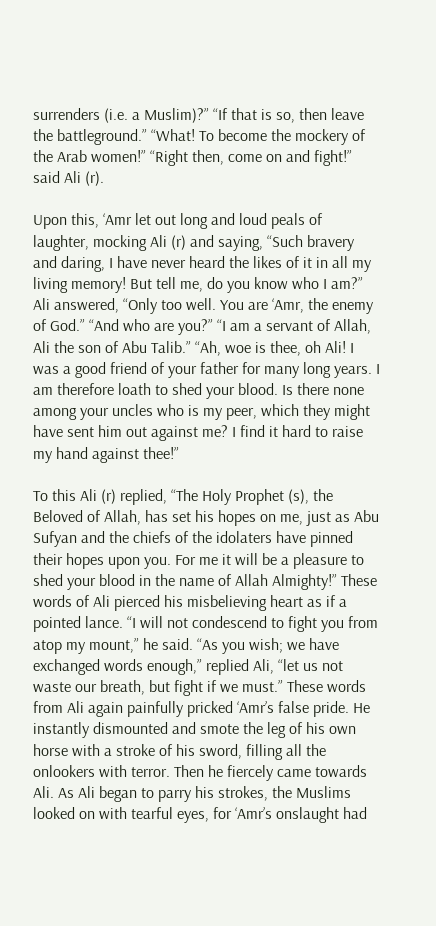surrenders (i.e. a Muslim)?” “If that is so, then leave the battleground.” “What! To become the mockery of the Arab women!” “Right then, come on and fight!” said Ali (r).

Upon this, ‘Amr let out long and loud peals of laughter, mocking Ali (r) and saying, “Such bravery and daring, I have never heard the likes of it in all my living memory! But tell me, do you know who I am?” Ali answered, “Only too well. You are ‘Amr, the enemy of God.” “And who are you?” “I am a servant of Allah, Ali the son of Abu Talib.” “Ah, woe is thee, oh Ali! I was a good friend of your father for many long years. I am therefore loath to shed your blood. Is there none among your uncles who is my peer, which they might have sent him out against me? I find it hard to raise my hand against thee!”

To this Ali (r) replied, “The Holy Prophet (s), the Beloved of Allah, has set his hopes on me, just as Abu Sufyan and the chiefs of the idolaters have pinned their hopes upon you. For me it will be a pleasure to shed your blood in the name of Allah Almighty!” These words of Ali pierced his misbelieving heart as if a pointed lance. “I will not condescend to fight you from atop my mount,” he said. “As you wish; we have exchanged words enough,” replied Ali, “let us not waste our breath, but fight if we must.” These words from Ali again painfully pricked ‘Amr’s false pride. He instantly dismounted and smote the leg of his own horse with a stroke of his sword, filling all the onlookers with terror. Then he fiercely came towards Ali. As Ali began to parry his strokes, the Muslims looked on with tearful eyes, for ‘Amr’s onslaught had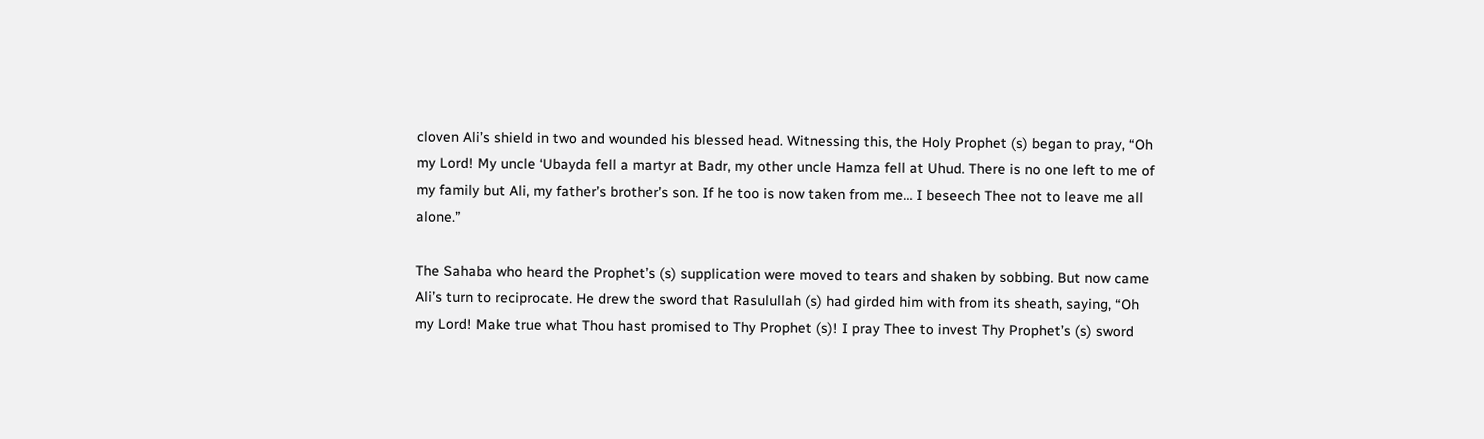cloven Ali’s shield in two and wounded his blessed head. Witnessing this, the Holy Prophet (s) began to pray, “Oh my Lord! My uncle ‘Ubayda fell a martyr at Badr, my other uncle Hamza fell at Uhud. There is no one left to me of my family but Ali, my father’s brother’s son. If he too is now taken from me… I beseech Thee not to leave me all alone.”

The Sahaba who heard the Prophet’s (s) supplication were moved to tears and shaken by sobbing. But now came Ali’s turn to reciprocate. He drew the sword that Rasulullah (s) had girded him with from its sheath, saying, “Oh my Lord! Make true what Thou hast promised to Thy Prophet (s)! I pray Thee to invest Thy Prophet’s (s) sword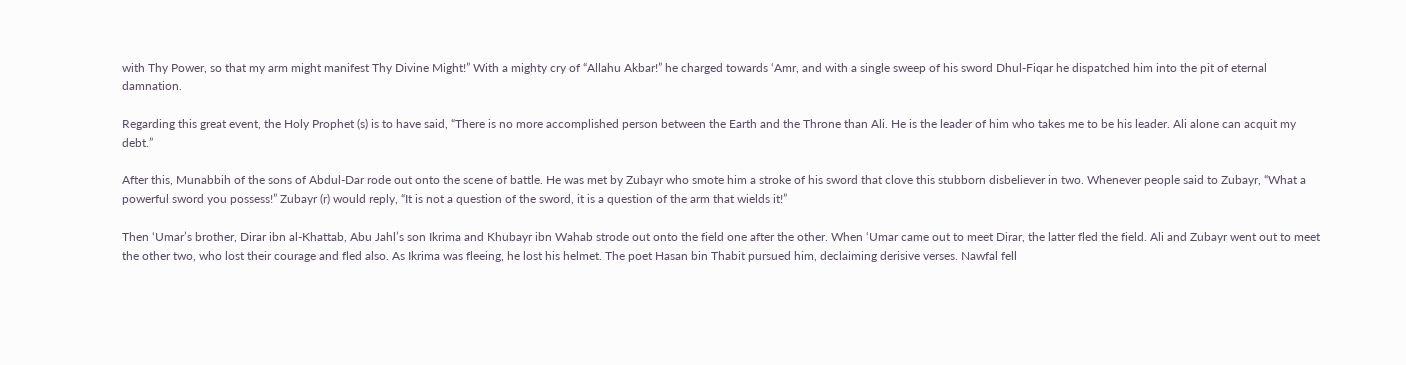with Thy Power, so that my arm might manifest Thy Divine Might!” With a mighty cry of “Allahu Akbar!” he charged towards ‘Amr, and with a single sweep of his sword Dhul-Fiqar he dispatched him into the pit of eternal damnation.

Regarding this great event, the Holy Prophet (s) is to have said, “There is no more accomplished person between the Earth and the Throne than Ali. He is the leader of him who takes me to be his leader. Ali alone can acquit my debt.”

After this, Munabbih of the sons of Abdul-Dar rode out onto the scene of battle. He was met by Zubayr who smote him a stroke of his sword that clove this stubborn disbeliever in two. Whenever people said to Zubayr, “What a powerful sword you possess!” Zubayr (r) would reply, “It is not a question of the sword, it is a question of the arm that wields it!”

Then ‘Umar’s brother, Dirar ibn al-Khattab, Abu Jahl’s son Ikrima and Khubayr ibn Wahab strode out onto the field one after the other. When ‘Umar came out to meet Dirar, the latter fled the field. Ali and Zubayr went out to meet the other two, who lost their courage and fled also. As Ikrima was fleeing, he lost his helmet. The poet Hasan bin Thabit pursued him, declaiming derisive verses. Nawfal fell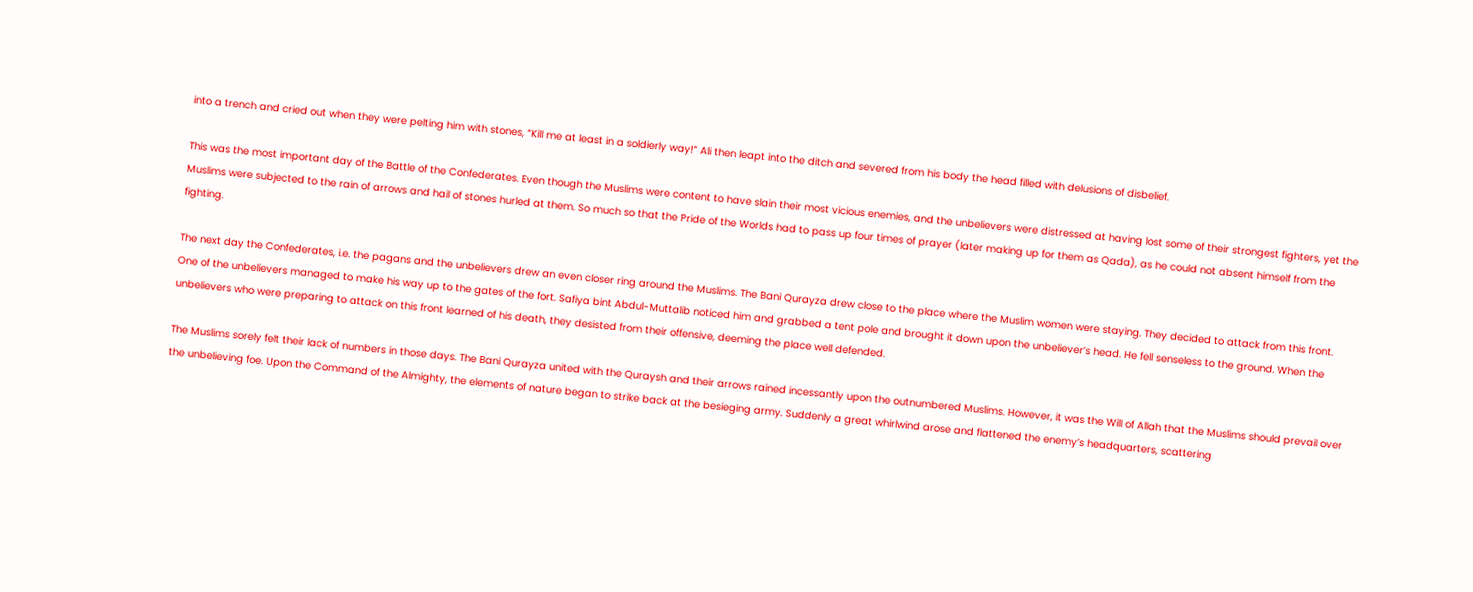into a trench and cried out when they were pelting him with stones, “Kill me at least in a soldierly way!” Ali then leapt into the ditch and severed from his body the head filled with delusions of disbelief.

This was the most important day of the Battle of the Confederates. Even though the Muslims were content to have slain their most vicious enemies, and the unbelievers were distressed at having lost some of their strongest fighters, yet the Muslims were subjected to the rain of arrows and hail of stones hurled at them. So much so that the Pride of the Worlds had to pass up four times of prayer (later making up for them as Qada), as he could not absent himself from the fighting.

The next day the Confederates, i.e. the pagans and the unbelievers drew an even closer ring around the Muslims. The Bani Qurayza drew close to the place where the Muslim women were staying. They decided to attack from this front. One of the unbelievers managed to make his way up to the gates of the fort. Safiya bint Abdul-Muttalib noticed him and grabbed a tent pole and brought it down upon the unbeliever’s head. He fell senseless to the ground. When the unbelievers who were preparing to attack on this front learned of his death, they desisted from their offensive, deeming the place well defended.

The Muslims sorely felt their lack of numbers in those days. The Bani Qurayza united with the Quraysh and their arrows rained incessantly upon the outnumbered Muslims. However, it was the Will of Allah that the Muslims should prevail over the unbelieving foe. Upon the Command of the Almighty, the elements of nature began to strike back at the besieging army. Suddenly a great whirlwind arose and flattened the enemy’s headquarters, scattering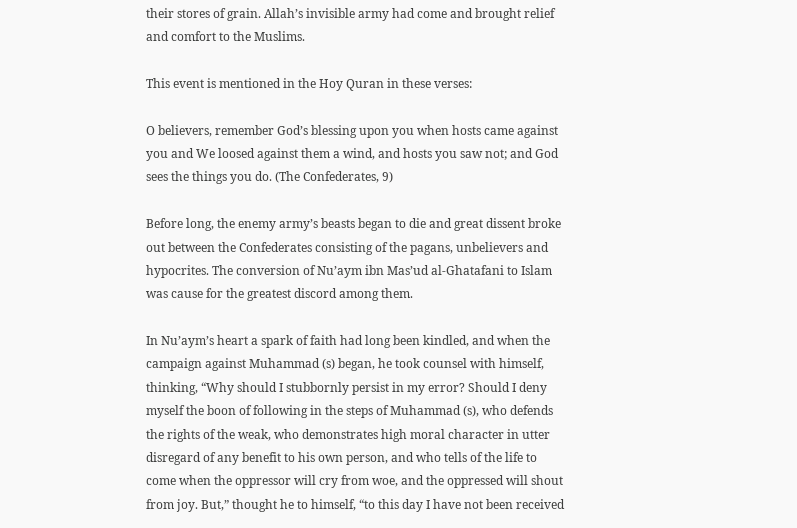their stores of grain. Allah’s invisible army had come and brought relief and comfort to the Muslims.

This event is mentioned in the Hoy Quran in these verses:

O believers, remember God’s blessing upon you when hosts came against you and We loosed against them a wind, and hosts you saw not; and God sees the things you do. (The Confederates, 9)

Before long, the enemy army’s beasts began to die and great dissent broke out between the Confederates consisting of the pagans, unbelievers and hypocrites. The conversion of Nu’aym ibn Mas’ud al-Ghatafani to Islam was cause for the greatest discord among them.

In Nu’aym’s heart a spark of faith had long been kindled, and when the campaign against Muhammad (s) began, he took counsel with himself, thinking, “Why should I stubbornly persist in my error? Should I deny myself the boon of following in the steps of Muhammad (s), who defends the rights of the weak, who demonstrates high moral character in utter disregard of any benefit to his own person, and who tells of the life to come when the oppressor will cry from woe, and the oppressed will shout from joy. But,” thought he to himself, “to this day I have not been received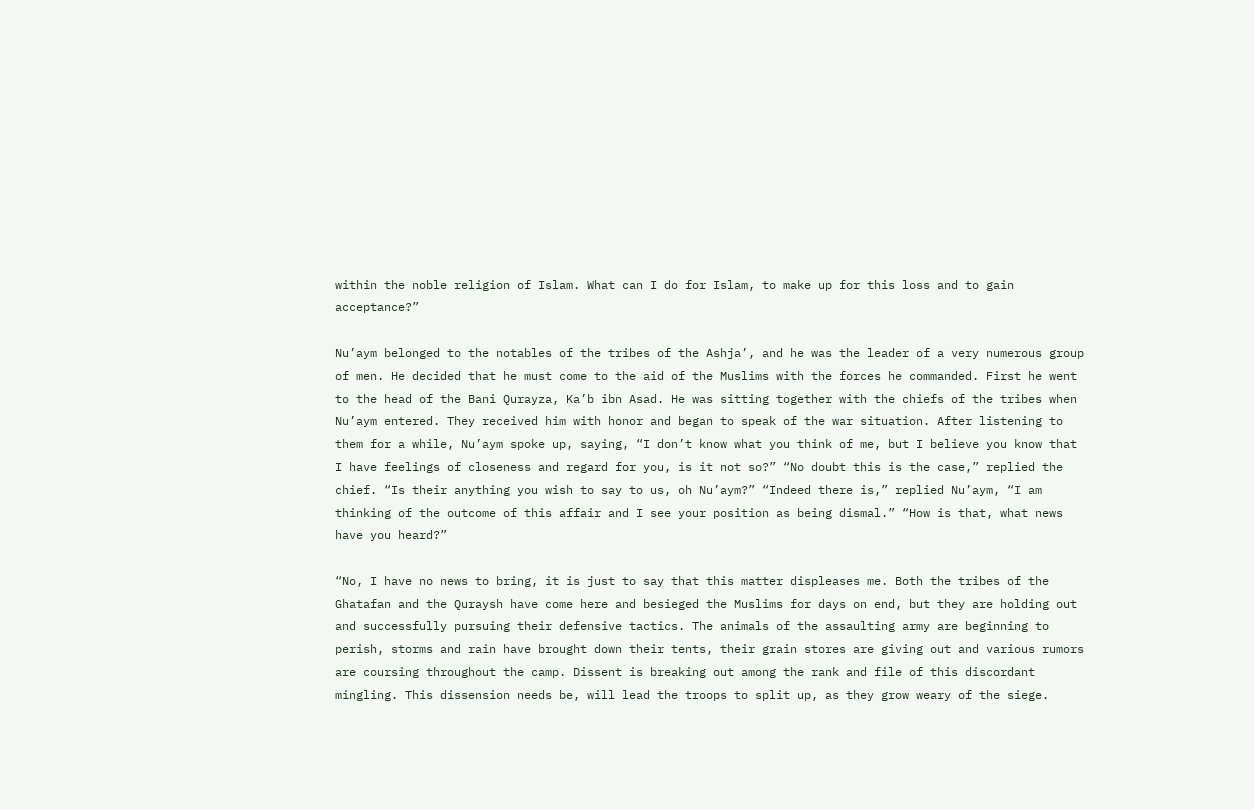within the noble religion of Islam. What can I do for Islam, to make up for this loss and to gain acceptance?”

Nu’aym belonged to the notables of the tribes of the Ashja’, and he was the leader of a very numerous group of men. He decided that he must come to the aid of the Muslims with the forces he commanded. First he went to the head of the Bani Qurayza, Ka’b ibn Asad. He was sitting together with the chiefs of the tribes when Nu’aym entered. They received him with honor and began to speak of the war situation. After listening to them for a while, Nu’aym spoke up, saying, “I don’t know what you think of me, but I believe you know that I have feelings of closeness and regard for you, is it not so?” “No doubt this is the case,” replied the chief. “Is their anything you wish to say to us, oh Nu’aym?” “Indeed there is,” replied Nu’aym, “I am thinking of the outcome of this affair and I see your position as being dismal.” “How is that, what news have you heard?”

“No, I have no news to bring, it is just to say that this matter displeases me. Both the tribes of the Ghatafan and the Quraysh have come here and besieged the Muslims for days on end, but they are holding out and successfully pursuing their defensive tactics. The animals of the assaulting army are beginning to perish, storms and rain have brought down their tents, their grain stores are giving out and various rumors are coursing throughout the camp. Dissent is breaking out among the rank and file of this discordant mingling. This dissension needs be, will lead the troops to split up, as they grow weary of the siege.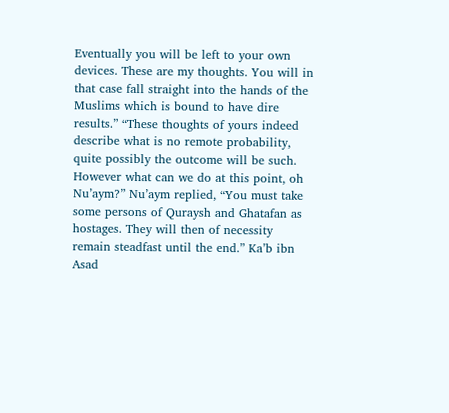Eventually you will be left to your own devices. These are my thoughts. You will in that case fall straight into the hands of the Muslims which is bound to have dire results.” “These thoughts of yours indeed describe what is no remote probability, quite possibly the outcome will be such. However what can we do at this point, oh Nu’aym?” Nu’aym replied, “You must take some persons of Quraysh and Ghatafan as hostages. They will then of necessity remain steadfast until the end.” Ka’b ibn Asad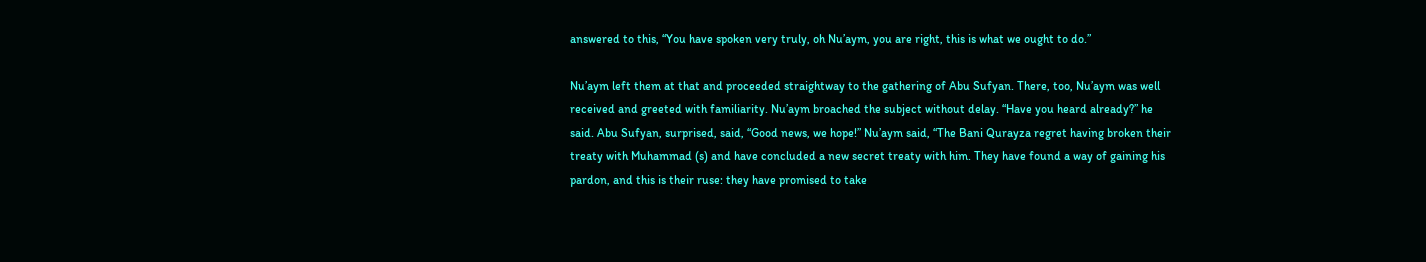answered to this, “You have spoken very truly, oh Nu’aym, you are right, this is what we ought to do.”

Nu’aym left them at that and proceeded straightway to the gathering of Abu Sufyan. There, too, Nu’aym was well received and greeted with familiarity. Nu’aym broached the subject without delay. “Have you heard already?” he said. Abu Sufyan, surprised, said, “Good news, we hope!” Nu’aym said, “The Bani Qurayza regret having broken their treaty with Muhammad (s) and have concluded a new secret treaty with him. They have found a way of gaining his pardon, and this is their ruse: they have promised to take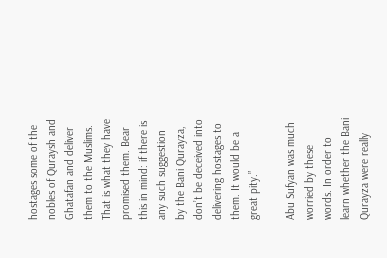hostages some of the nobles of Quraysh and Ghatafan and deliver them to the Muslims. That is what they have promised them. Bear this in mind: if there is any such suggestion by the Bani Qurayza, don’t be deceived into delivering hostages to them. It would be a great pity.”

Abu Sufyan was much worried by these words. In order to learn whether the Bani Qurayza were really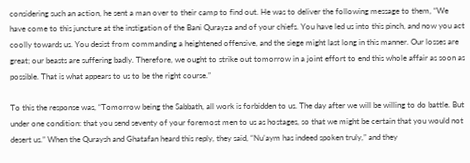considering such an action, he sent a man over to their camp to find out. He was to deliver the following message to them, “We have come to this juncture at the instigation of the Bani Qurayza and of your chiefs. You have led us into this pinch, and now you act coolly towards us. You desist from commanding a heightened offensive, and the siege might last long in this manner. Our losses are great; our beasts are suffering badly. Therefore, we ought to strike out tomorrow in a joint effort to end this whole affair as soon as possible. That is what appears to us to be the right course.”

To this the response was, “Tomorrow being the Sabbath, all work is forbidden to us. The day after we will be willing to do battle. But under one condition: that you send seventy of your foremost men to us as hostages, so that we might be certain that you would not desert us.” When the Quraysh and Ghatafan heard this reply, they said, “Nu’aym has indeed spoken truly,” and they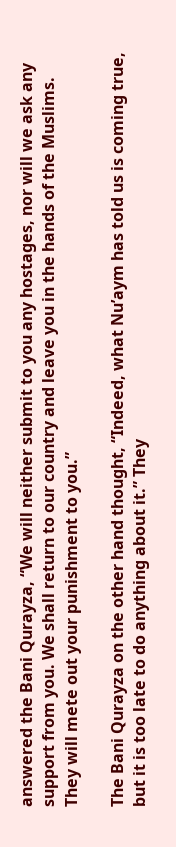answered the Bani Qurayza, “We will neither submit to you any hostages, nor will we ask any support from you. We shall return to our country and leave you in the hands of the Muslims. They will mete out your punishment to you.”

The Bani Qurayza on the other hand thought, “Indeed, what Nu’aym has told us is coming true, but it is too late to do anything about it.” They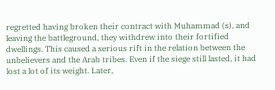regretted having broken their contract with Muhammad (s), and leaving the battleground, they withdrew into their fortified dwellings. This caused a serious rift in the relation between the unbelievers and the Arab tribes. Even if the siege still lasted, it had lost a lot of its weight. Later,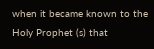when it became known to the Holy Prophet (s) that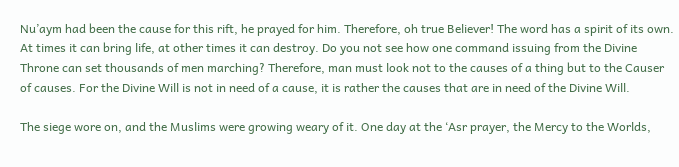Nu’aym had been the cause for this rift, he prayed for him. Therefore, oh true Believer! The word has a spirit of its own. At times it can bring life, at other times it can destroy. Do you not see how one command issuing from the Divine Throne can set thousands of men marching? Therefore, man must look not to the causes of a thing but to the Causer of causes. For the Divine Will is not in need of a cause, it is rather the causes that are in need of the Divine Will.

The siege wore on, and the Muslims were growing weary of it. One day at the ‘Asr prayer, the Mercy to the Worlds,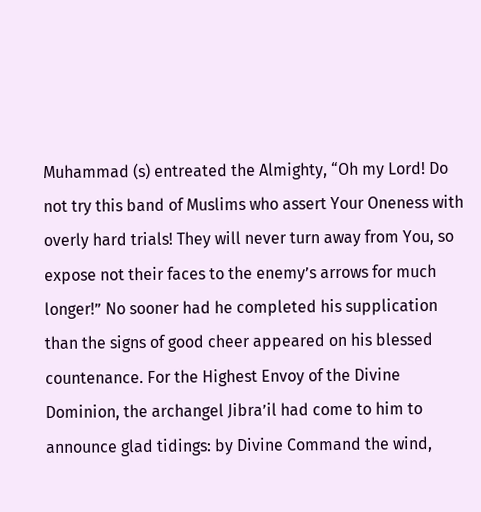Muhammad (s) entreated the Almighty, “Oh my Lord! Do not try this band of Muslims who assert Your Oneness with overly hard trials! They will never turn away from You, so expose not their faces to the enemy’s arrows for much longer!” No sooner had he completed his supplication than the signs of good cheer appeared on his blessed countenance. For the Highest Envoy of the Divine Dominion, the archangel Jibra’il had come to him to announce glad tidings: by Divine Command the wind,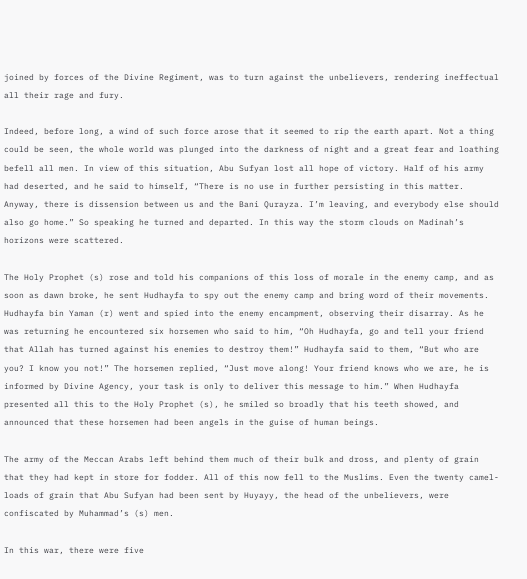joined by forces of the Divine Regiment, was to turn against the unbelievers, rendering ineffectual all their rage and fury.

Indeed, before long, a wind of such force arose that it seemed to rip the earth apart. Not a thing could be seen, the whole world was plunged into the darkness of night and a great fear and loathing befell all men. In view of this situation, Abu Sufyan lost all hope of victory. Half of his army had deserted, and he said to himself, “There is no use in further persisting in this matter. Anyway, there is dissension between us and the Bani Qurayza. I’m leaving, and everybody else should also go home.” So speaking he turned and departed. In this way the storm clouds on Madinah’s horizons were scattered.

The Holy Prophet (s) rose and told his companions of this loss of morale in the enemy camp, and as soon as dawn broke, he sent Hudhayfa to spy out the enemy camp and bring word of their movements. Hudhayfa bin Yaman (r) went and spied into the enemy encampment, observing their disarray. As he was returning he encountered six horsemen who said to him, “Oh Hudhayfa, go and tell your friend that Allah has turned against his enemies to destroy them!” Hudhayfa said to them, “But who are you? I know you not!” The horsemen replied, “Just move along! Your friend knows who we are, he is informed by Divine Agency, your task is only to deliver this message to him.” When Hudhayfa presented all this to the Holy Prophet (s), he smiled so broadly that his teeth showed, and announced that these horsemen had been angels in the guise of human beings.

The army of the Meccan Arabs left behind them much of their bulk and dross, and plenty of grain that they had kept in store for fodder. All of this now fell to the Muslims. Even the twenty camel-loads of grain that Abu Sufyan had been sent by Huyayy, the head of the unbelievers, were confiscated by Muhammad’s (s) men.

In this war, there were five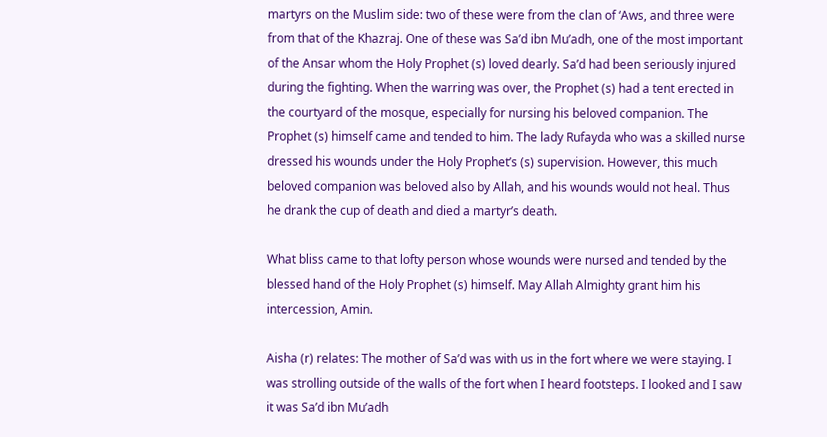martyrs on the Muslim side: two of these were from the clan of ‘Aws, and three were from that of the Khazraj. One of these was Sa’d ibn Mu’adh, one of the most important of the Ansar whom the Holy Prophet (s) loved dearly. Sa’d had been seriously injured during the fighting. When the warring was over, the Prophet (s) had a tent erected in the courtyard of the mosque, especially for nursing his beloved companion. The Prophet (s) himself came and tended to him. The lady Rufayda who was a skilled nurse dressed his wounds under the Holy Prophet’s (s) supervision. However, this much beloved companion was beloved also by Allah, and his wounds would not heal. Thus he drank the cup of death and died a martyr’s death.

What bliss came to that lofty person whose wounds were nursed and tended by the blessed hand of the Holy Prophet (s) himself. May Allah Almighty grant him his intercession, Amin.

Aisha (r) relates: The mother of Sa’d was with us in the fort where we were staying. I was strolling outside of the walls of the fort when I heard footsteps. I looked and I saw it was Sa’d ibn Mu’adh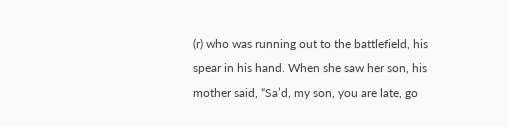(r) who was running out to the battlefield, his spear in his hand. When she saw her son, his mother said, “Sa’d, my son, you are late, go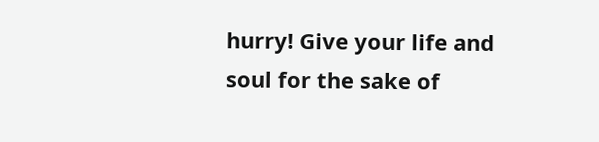hurry! Give your life and soul for the sake of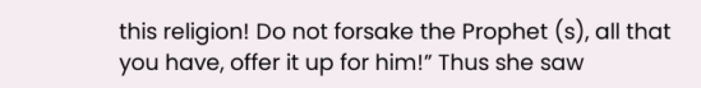this religion! Do not forsake the Prophet (s), all that you have, offer it up for him!” Thus she saw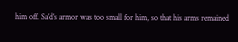him off. Sa’d’s armor was too small for him, so that his arms remained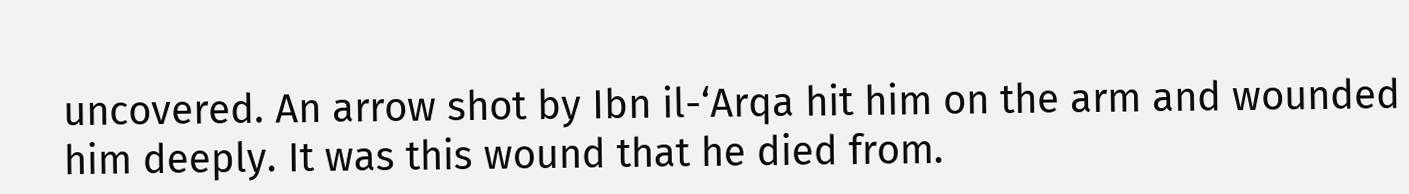uncovered. An arrow shot by Ibn il-‘Arqa hit him on the arm and wounded him deeply. It was this wound that he died from.